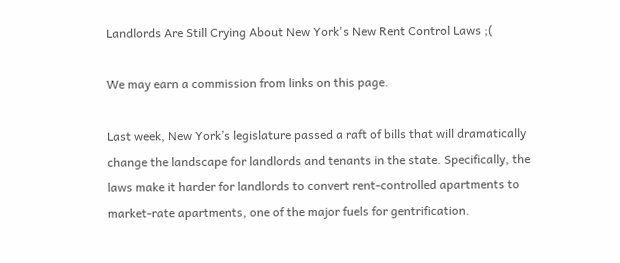Landlords Are Still Crying About New York's New Rent Control Laws ;(

We may earn a commission from links on this page.

Last week, New York’s legislature passed a raft of bills that will dramatically change the landscape for landlords and tenants in the state. Specifically, the laws make it harder for landlords to convert rent-controlled apartments to market-rate apartments, one of the major fuels for gentrification.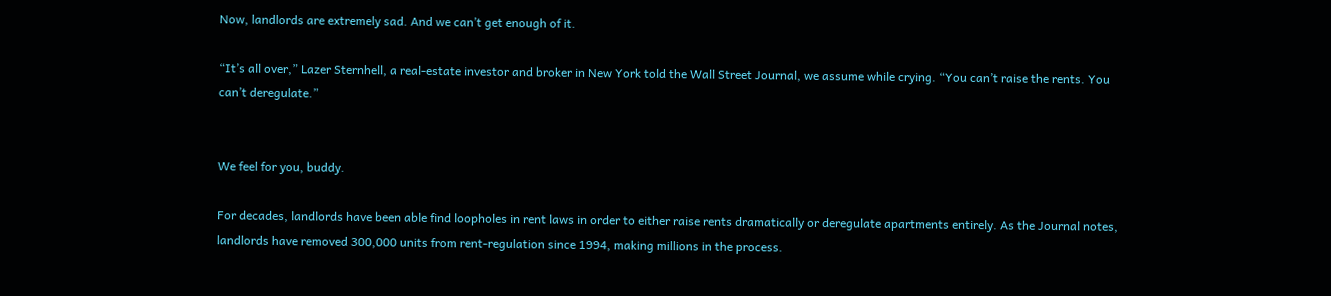Now, landlords are extremely sad. And we can’t get enough of it.

“It’s all over,” Lazer Sternhell, a real-estate investor and broker in New York told the Wall Street Journal, we assume while crying. “You can’t raise the rents. You can’t deregulate.”


We feel for you, buddy.

For decades, landlords have been able find loopholes in rent laws in order to either raise rents dramatically or deregulate apartments entirely. As the Journal notes, landlords have removed 300,000 units from rent-regulation since 1994, making millions in the process.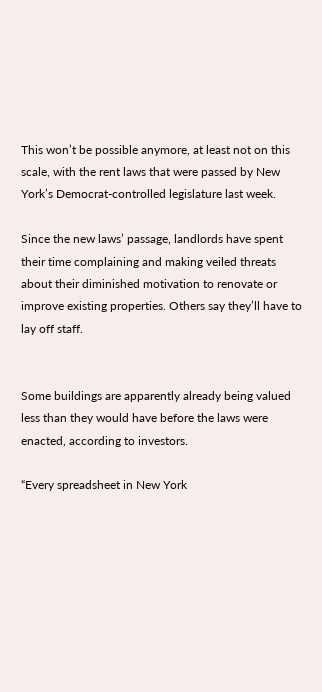This won’t be possible anymore, at least not on this scale, with the rent laws that were passed by New York’s Democrat-controlled legislature last week.

Since the new laws’ passage, landlords have spent their time complaining and making veiled threats about their diminished motivation to renovate or improve existing properties. Others say they’ll have to lay off staff.


Some buildings are apparently already being valued less than they would have before the laws were enacted, according to investors.

“Every spreadsheet in New York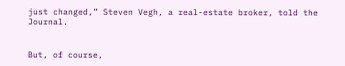just changed,” Steven Vegh, a real-estate broker, told the Journal.


But, of course,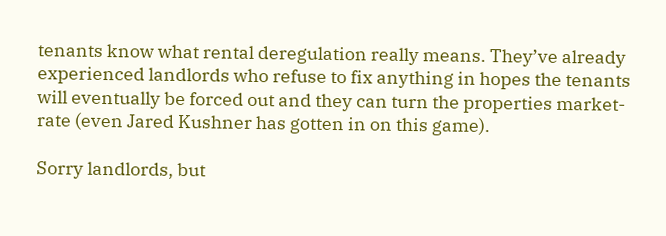tenants know what rental deregulation really means. They’ve already experienced landlords who refuse to fix anything in hopes the tenants will eventually be forced out and they can turn the properties market-rate (even Jared Kushner has gotten in on this game).

Sorry landlords, but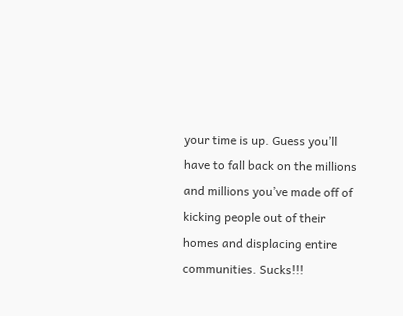your time is up. Guess you’ll have to fall back on the millions and millions you’ve made off of kicking people out of their homes and displacing entire communities. Sucks!!!